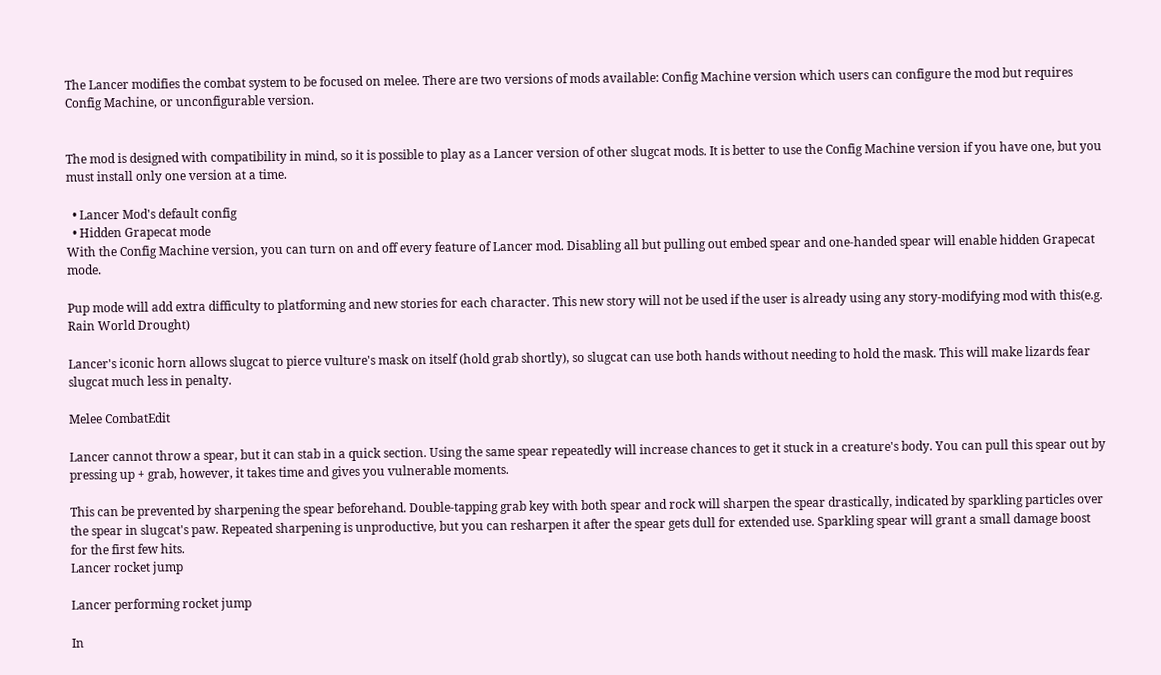The Lancer modifies the combat system to be focused on melee. There are two versions of mods available: Config Machine version which users can configure the mod but requires Config Machine, or unconfigurable version.


The mod is designed with compatibility in mind, so it is possible to play as a Lancer version of other slugcat mods. It is better to use the Config Machine version if you have one, but you must install only one version at a time.

  • Lancer Mod's default config
  • Hidden Grapecat mode
With the Config Machine version, you can turn on and off every feature of Lancer mod. Disabling all but pulling out embed spear and one-handed spear will enable hidden Grapecat mode.

Pup mode will add extra difficulty to platforming and new stories for each character. This new story will not be used if the user is already using any story-modifying mod with this(e.g. Rain World Drought)

Lancer's iconic horn allows slugcat to pierce vulture's mask on itself (hold grab shortly), so slugcat can use both hands without needing to hold the mask. This will make lizards fear slugcat much less in penalty.

Melee CombatEdit

Lancer cannot throw a spear, but it can stab in a quick section. Using the same spear repeatedly will increase chances to get it stuck in a creature's body. You can pull this spear out by pressing up + grab, however, it takes time and gives you vulnerable moments.

This can be prevented by sharpening the spear beforehand. Double-tapping grab key with both spear and rock will sharpen the spear drastically, indicated by sparkling particles over the spear in slugcat's paw. Repeated sharpening is unproductive, but you can resharpen it after the spear gets dull for extended use. Sparkling spear will grant a small damage boost for the first few hits.
Lancer rocket jump

Lancer performing rocket jump

In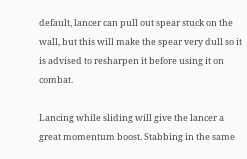default, lancer can pull out spear stuck on the wall, but this will make the spear very dull so it is advised to resharpen it before using it on combat.

Lancing while sliding will give the lancer a great momentum boost. Stabbing in the same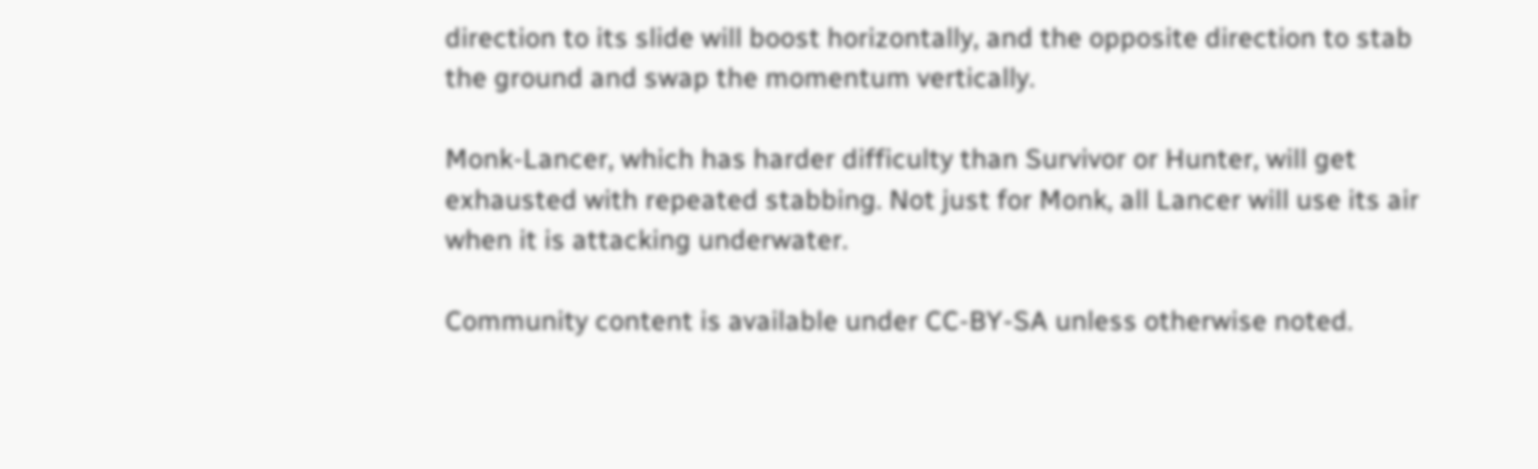direction to its slide will boost horizontally, and the opposite direction to stab the ground and swap the momentum vertically.

Monk-Lancer, which has harder difficulty than Survivor or Hunter, will get exhausted with repeated stabbing. Not just for Monk, all Lancer will use its air when it is attacking underwater.

Community content is available under CC-BY-SA unless otherwise noted.